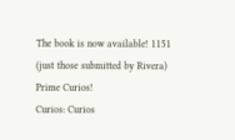The book is now available! 1151
(just those submitted by Rivera)
Prime Curios!
Curios: Curios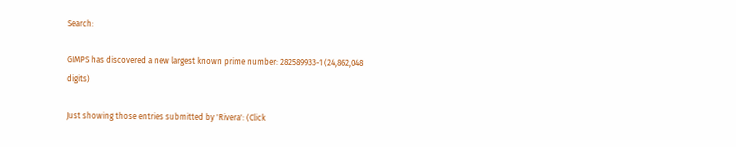Search:

GIMPS has discovered a new largest known prime number: 282589933-1 (24,862,048 digits)

Just showing those entries submitted by 'Rivera': (Click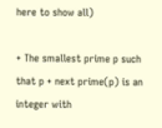here to show all)

+ The smallest prime p such that p + next prime(p) is an integer with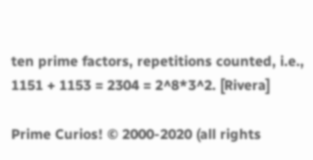ten prime factors, repetitions counted, i.e., 1151 + 1153 = 2304 = 2^8*3^2. [Rivera]

Prime Curios! © 2000-2020 (all rights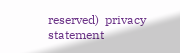reserved)  privacy statement